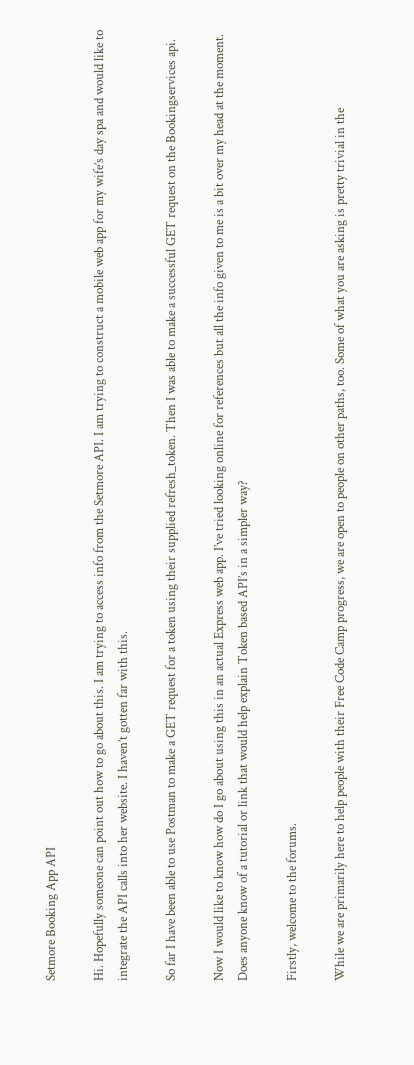Setmore Booking App API

Hi. Hopefully someone can point out how to go about this. I am trying to access info from the Setmore API. I am trying to construct a mobile web app for my wife’s day spa and would like to integrate the API calls into her website. I haven’t gotten far with this.

So far I have been able to use Postman to make a GET request for a token using their supplied refresh_token. Then I was able to make a successful GET request on the Bookingservices api.

Now I would like to know how do I go about using this in an actual Express web app. I’ve tried looking online for references but all the info given to me is a bit over my head at the moment. Does anyone know of a tutorial or link that would help explain Token based API’s in a simpler way?

Firstly, welcome to the forums.

While we are primarily here to help people with their Free Code Camp progress, we are open to people on other paths, too. Some of what you are asking is pretty trivial in the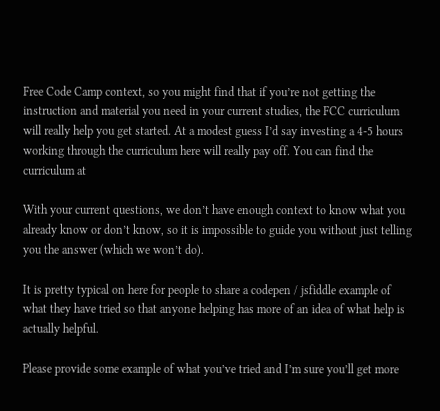Free Code Camp context, so you might find that if you’re not getting the instruction and material you need in your current studies, the FCC curriculum will really help you get started. At a modest guess I’d say investing a 4-5 hours working through the curriculum here will really pay off. You can find the curriculum at

With your current questions, we don’t have enough context to know what you already know or don’t know, so it is impossible to guide you without just telling you the answer (which we won’t do).

It is pretty typical on here for people to share a codepen / jsfiddle example of what they have tried so that anyone helping has more of an idea of what help is actually helpful.

Please provide some example of what you’ve tried and I’m sure you’ll get more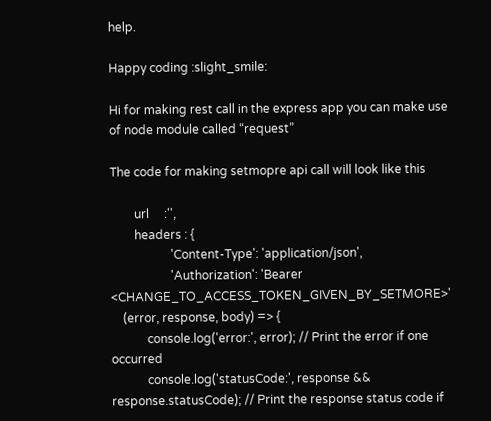help.

Happy coding :slight_smile:

Hi for making rest call in the express app you can make use of node module called “request”

The code for making setmopre api call will look like this

        url     :'',
        headers : {
                    'Content-Type': 'application/json',
                    'Authorization': 'Bearer <CHANGE_TO_ACCESS_TOKEN_GIVEN_BY_SETMORE>'
    (error, response, body) => {
            console.log('error:', error); // Print the error if one occurred
            console.log('statusCode:', response && response.statusCode); // Print the response status code if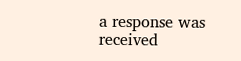a response was received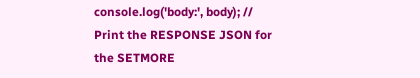console.log('body:', body); // Print the RESPONSE JSON for the SETMORE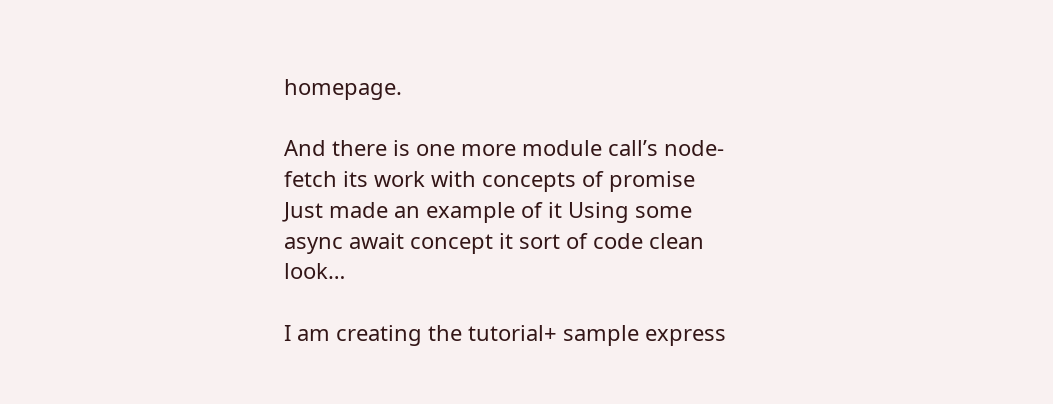homepage.

And there is one more module call’s node-fetch its work with concepts of promise
Just made an example of it Using some async await concept it sort of code clean look…

I am creating the tutorial+ sample express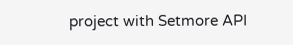project with Setmore API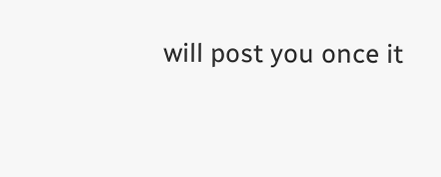will post you once it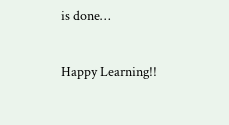is done…

Happy Learning!!